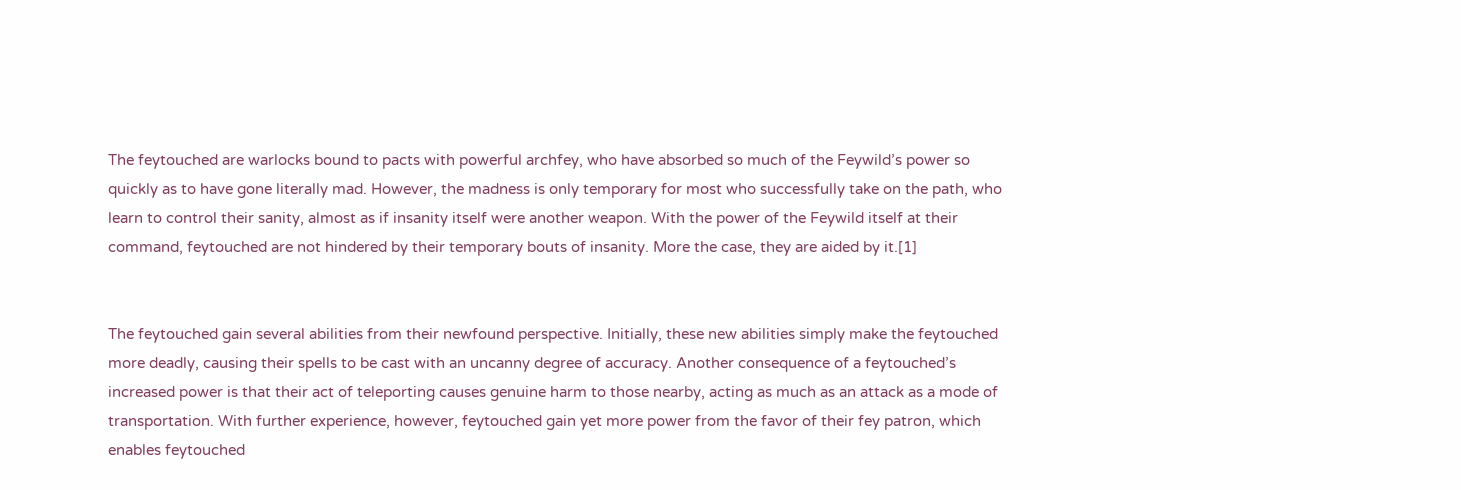The feytouched are warlocks bound to pacts with powerful archfey, who have absorbed so much of the Feywild’s power so quickly as to have gone literally mad. However, the madness is only temporary for most who successfully take on the path, who learn to control their sanity, almost as if insanity itself were another weapon. With the power of the Feywild itself at their command, feytouched are not hindered by their temporary bouts of insanity. More the case, they are aided by it.[1]


The feytouched gain several abilities from their newfound perspective. Initially, these new abilities simply make the feytouched more deadly, causing their spells to be cast with an uncanny degree of accuracy. Another consequence of a feytouched’s increased power is that their act of teleporting causes genuine harm to those nearby, acting as much as an attack as a mode of transportation. With further experience, however, feytouched gain yet more power from the favor of their fey patron, which enables feytouched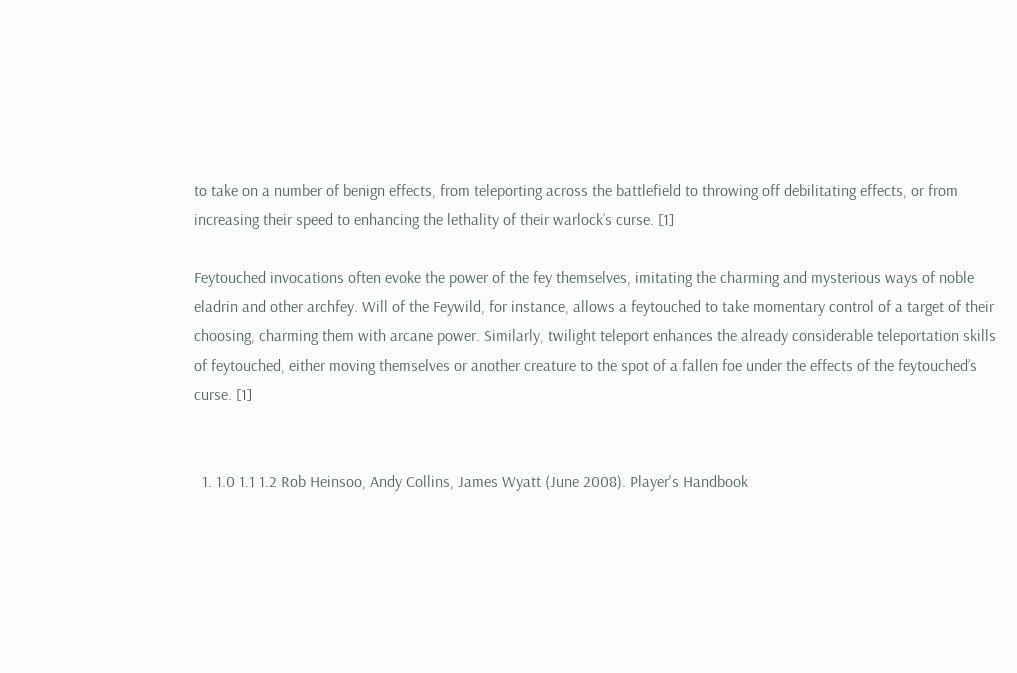to take on a number of benign effects, from teleporting across the battlefield to throwing off debilitating effects, or from increasing their speed to enhancing the lethality of their warlock’s curse. [1]

Feytouched invocations often evoke the power of the fey themselves, imitating the charming and mysterious ways of noble eladrin and other archfey. Will of the Feywild, for instance, allows a feytouched to take momentary control of a target of their choosing, charming them with arcane power. Similarly, twilight teleport enhances the already considerable teleportation skills of feytouched, either moving themselves or another creature to the spot of a fallen foe under the effects of the feytouched’s curse. [1]


  1. 1.0 1.1 1.2 Rob Heinsoo, Andy Collins, James Wyatt (June 2008). Player's Handbook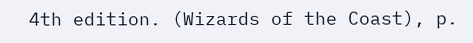4th edition. (Wizards of the Coast), p.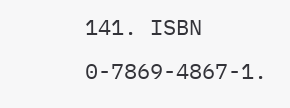141. ISBN 0-7869-4867-1.